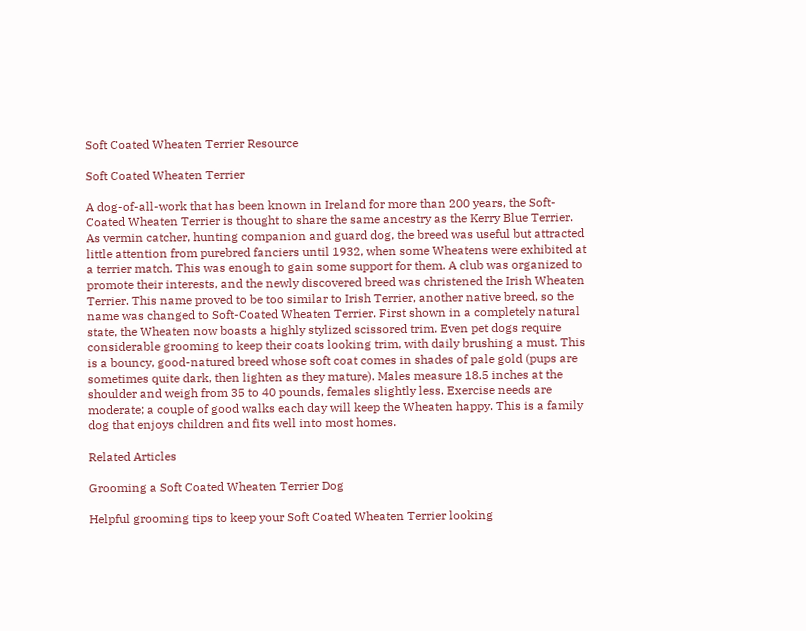Soft Coated Wheaten Terrier Resource

Soft Coated Wheaten Terrier

A dog-of-all-work that has been known in Ireland for more than 200 years, the Soft-Coated Wheaten Terrier is thought to share the same ancestry as the Kerry Blue Terrier. As vermin catcher, hunting companion and guard dog, the breed was useful but attracted little attention from purebred fanciers until 1932, when some Wheatens were exhibited at a terrier match. This was enough to gain some support for them. A club was organized to promote their interests, and the newly discovered breed was christened the Irish Wheaten Terrier. This name proved to be too similar to Irish Terrier, another native breed, so the name was changed to Soft-Coated Wheaten Terrier. First shown in a completely natural state, the Wheaten now boasts a highly stylized scissored trim. Even pet dogs require considerable grooming to keep their coats looking trim, with daily brushing a must. This is a bouncy, good-natured breed whose soft coat comes in shades of pale gold (pups are sometimes quite dark, then lighten as they mature). Males measure 18.5 inches at the shoulder and weigh from 35 to 40 pounds, females slightly less. Exercise needs are moderate; a couple of good walks each day will keep the Wheaten happy. This is a family dog that enjoys children and fits well into most homes.

Related Articles

Grooming a Soft Coated Wheaten Terrier Dog

Helpful grooming tips to keep your Soft Coated Wheaten Terrier looking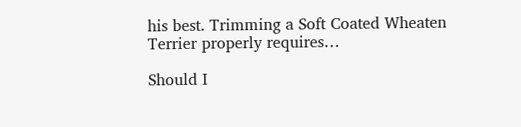his best. Trimming a Soft Coated Wheaten Terrier properly requires…

Should I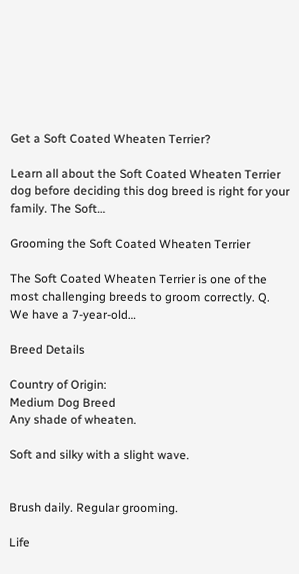Get a Soft Coated Wheaten Terrier?

Learn all about the Soft Coated Wheaten Terrier dog before deciding this dog breed is right for your family. The Soft…

Grooming the Soft Coated Wheaten Terrier

The Soft Coated Wheaten Terrier is one of the most challenging breeds to groom correctly. Q. We have a 7-year-old…

Breed Details

Country of Origin:
Medium Dog Breed
Any shade of wheaten.

Soft and silky with a slight wave.


Brush daily. Regular grooming.

Life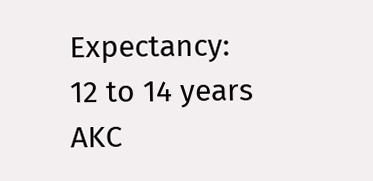Expectancy:
12 to 14 years
AKC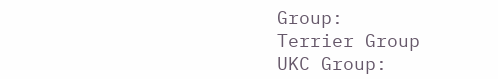Group:
Terrier Group
UKC Group: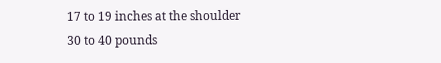17 to 19 inches at the shoulder
30 to 40 pounds